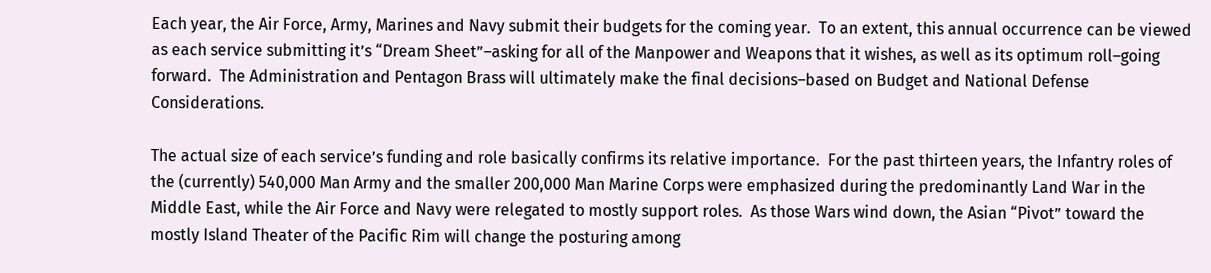Each year, the Air Force, Army, Marines and Navy submit their budgets for the coming year.  To an extent, this annual occurrence can be viewed as each service submitting it’s “Dream Sheet”–asking for all of the Manpower and Weapons that it wishes, as well as its optimum roll–going forward.  The Administration and Pentagon Brass will ultimately make the final decisions–based on Budget and National Defense Considerations.

The actual size of each service’s funding and role basically confirms its relative importance.  For the past thirteen years, the Infantry roles of the (currently) 540,000 Man Army and the smaller 200,000 Man Marine Corps were emphasized during the predominantly Land War in the Middle East, while the Air Force and Navy were relegated to mostly support roles.  As those Wars wind down, the Asian “Pivot” toward the mostly Island Theater of the Pacific Rim will change the posturing among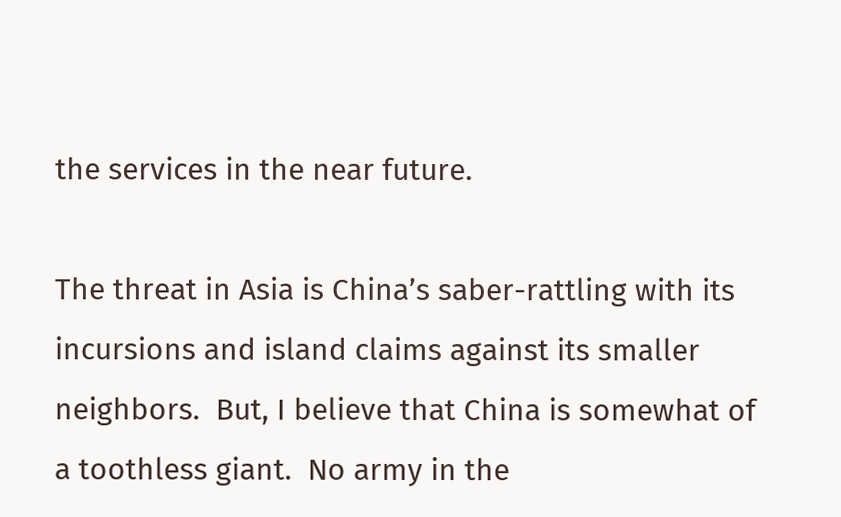the services in the near future.

The threat in Asia is China’s saber-rattling with its incursions and island claims against its smaller neighbors.  But, I believe that China is somewhat of a toothless giant.  No army in the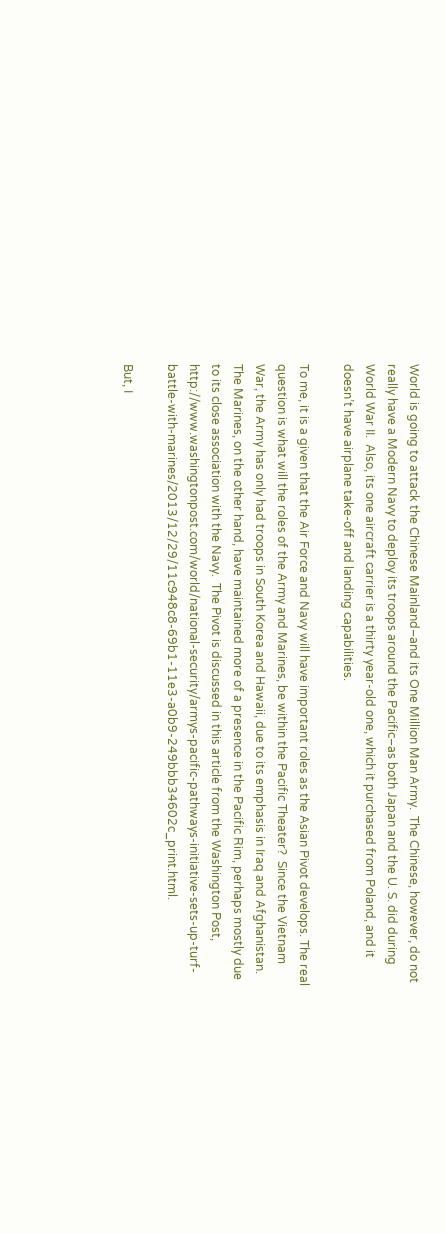World is going to attack the Chinese Mainland–and its One Million Man Army.  The Chinese, however, do not really have a Modern Navy to deploy its troops around the Pacific–as both Japan and the U. S. did during World War II.  Also, its one aircraft carrier is a thirty year-old one, which it purchased from Poland, and it doesn’t have airplane take-off and landing capabilities.

To me, it is a given that the Air Force and Navy will have important roles as the Asian Pivot develops. The real question is what will the roles of the Army and Marines, be within the Pacific Theater?  Since the Vietnam War, the Army has only had troops in South Korea and Hawaii, due to its emphasis in Iraq and Afghanistan.  The Marines, on the other hand, have maintained more of a presence in the Pacific Rim, perhaps mostly due to its close association with the Navy.  The Pivot is discussed in this article from the Washington Post, http://www.washingtonpost.com/world/national-security/armys-pacific-pathways-initiative-sets-up-turf-battle-with-marines/2013/12/29/11c948c8-69b1-11e3-a0b9-249bbb34602c_print.html.

But, I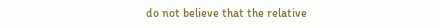do not believe that the relative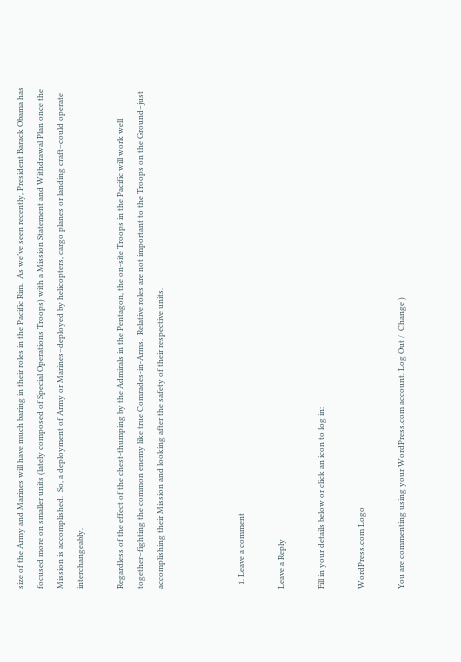size of the Army and Marines will have much baring in their roles in the Pacific Rim.  As we’ve seen recently, President Barack Obama has focused more on smaller units (lately composed of Special Operations Troops) with a Mission Statement and Withdrawal Plan once the Mission is accomplished.  So, a deployment of Army or Marines–deployed by helicopters, cargo planes or landing craft–could operate interchangeably.

Regardless of the effect of the chest-thumping by the Admirals in the Pentagon, the on-site Troops in the Pacific will work well together–fighting the common enemy like true Comrades-in-Arms.  Relative roles are not important to the Troops on the Ground–just accomplishing their Mission and looking after the safety of their respective units.



  1. Leave a comment

Leave a Reply

Fill in your details below or click an icon to log in:

WordPress.com Logo

You are commenting using your WordPress.com account. Log Out /  Change )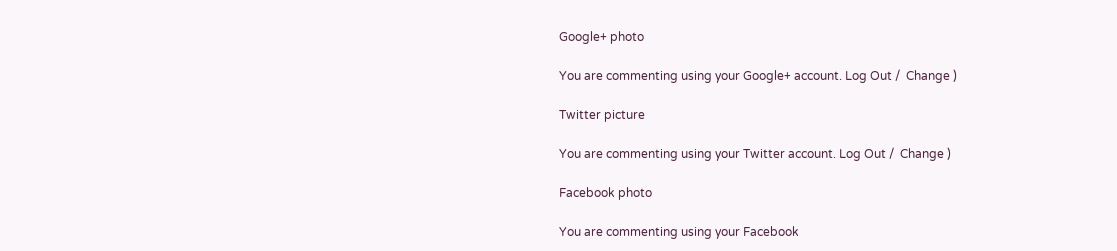Google+ photo

You are commenting using your Google+ account. Log Out /  Change )

Twitter picture

You are commenting using your Twitter account. Log Out /  Change )

Facebook photo

You are commenting using your Facebook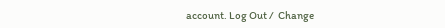account. Log Out /  Change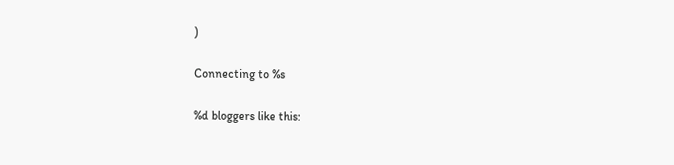)

Connecting to %s

%d bloggers like this: